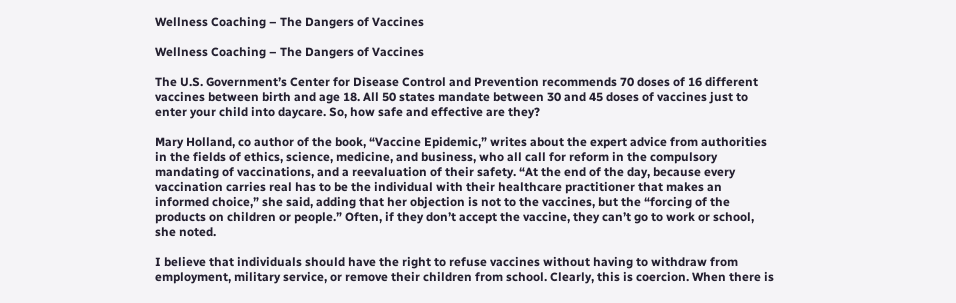Wellness Coaching – The Dangers of Vaccines

Wellness Coaching – The Dangers of Vaccines

The U.S. Government’s Center for Disease Control and Prevention recommends 70 doses of 16 different vaccines between birth and age 18. All 50 states mandate between 30 and 45 doses of vaccines just to enter your child into daycare. So, how safe and effective are they?

Mary Holland, co author of the book, “Vaccine Epidemic,” writes about the expert advice from authorities in the fields of ethics, science, medicine, and business, who all call for reform in the compulsory mandating of vaccinations, and a reevaluation of their safety. “At the end of the day, because every vaccination carries real has to be the individual with their healthcare practitioner that makes an informed choice,” she said, adding that her objection is not to the vaccines, but the “forcing of the products on children or people.” Often, if they don’t accept the vaccine, they can’t go to work or school, she noted.

I believe that individuals should have the right to refuse vaccines without having to withdraw from employment, military service, or remove their children from school. Clearly, this is coercion. When there is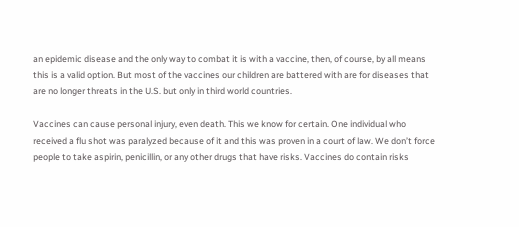an epidemic disease and the only way to combat it is with a vaccine, then, of course, by all means this is a valid option. But most of the vaccines our children are battered with are for diseases that are no longer threats in the U.S. but only in third world countries.

Vaccines can cause personal injury, even death. This we know for certain. One individual who received a flu shot was paralyzed because of it and this was proven in a court of law. We don’t force people to take aspirin, penicillin, or any other drugs that have risks. Vaccines do contain risks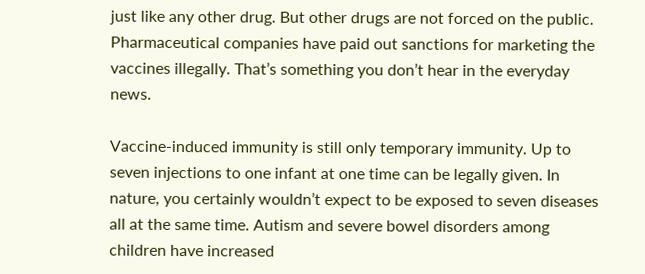just like any other drug. But other drugs are not forced on the public. Pharmaceutical companies have paid out sanctions for marketing the vaccines illegally. That’s something you don’t hear in the everyday news.

Vaccine-induced immunity is still only temporary immunity. Up to seven injections to one infant at one time can be legally given. In nature, you certainly wouldn’t expect to be exposed to seven diseases all at the same time. Autism and severe bowel disorders among children have increased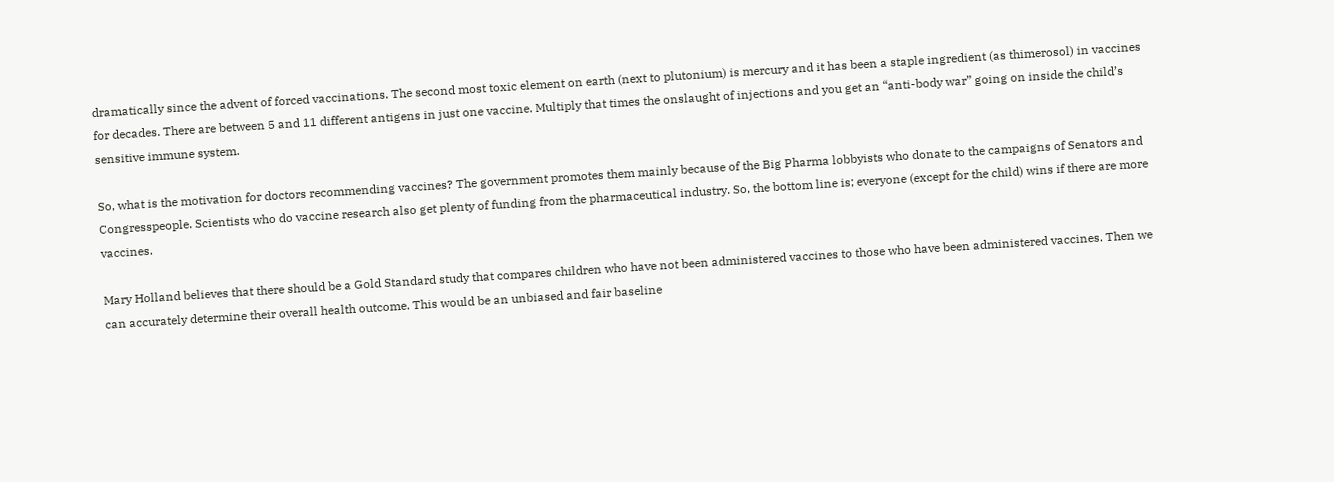dramatically since the advent of forced vaccinations. The second most toxic element on earth (next to plutonium) is mercury and it has been a staple ingredient (as thimerosol) in vaccines for decades. There are between 5 and 11 different antigens in just one vaccine. Multiply that times the onslaught of injections and you get an “anti-body war” going on inside the child’s sensitive immune system.

So, what is the motivation for doctors recommending vaccines? The government promotes them mainly because of the Big Pharma lobbyists who donate to the campaigns of Senators and Congresspeople. Scientists who do vaccine research also get plenty of funding from the pharmaceutical industry. So, the bottom line is; everyone (except for the child) wins if there are more vaccines.

Mary Holland believes that there should be a Gold Standard study that compares children who have not been administered vaccines to those who have been administered vaccines. Then we can accurately determine their overall health outcome. This would be an unbiased and fair baseline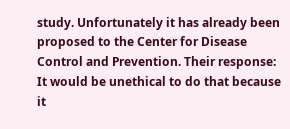study. Unfortunately it has already been proposed to the Center for Disease Control and Prevention. Their response: It would be unethical to do that because it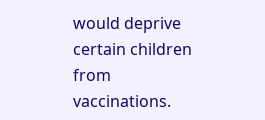would deprive certain children from vaccinations.